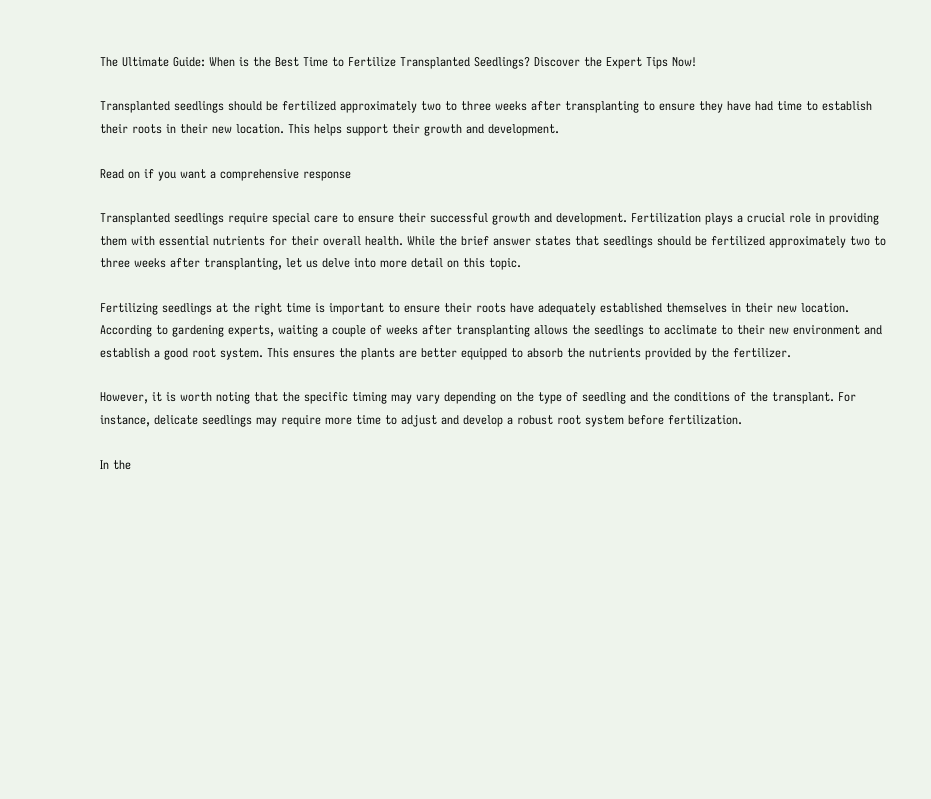The Ultimate Guide: When is the Best Time to Fertilize Transplanted Seedlings? Discover the Expert Tips Now!

Transplanted seedlings should be fertilized approximately two to three weeks after transplanting to ensure they have had time to establish their roots in their new location. This helps support their growth and development.

Read on if you want a comprehensive response

Transplanted seedlings require special care to ensure their successful growth and development. Fertilization plays a crucial role in providing them with essential nutrients for their overall health. While the brief answer states that seedlings should be fertilized approximately two to three weeks after transplanting, let us delve into more detail on this topic.

Fertilizing seedlings at the right time is important to ensure their roots have adequately established themselves in their new location. According to gardening experts, waiting a couple of weeks after transplanting allows the seedlings to acclimate to their new environment and establish a good root system. This ensures the plants are better equipped to absorb the nutrients provided by the fertilizer.

However, it is worth noting that the specific timing may vary depending on the type of seedling and the conditions of the transplant. For instance, delicate seedlings may require more time to adjust and develop a robust root system before fertilization.

In the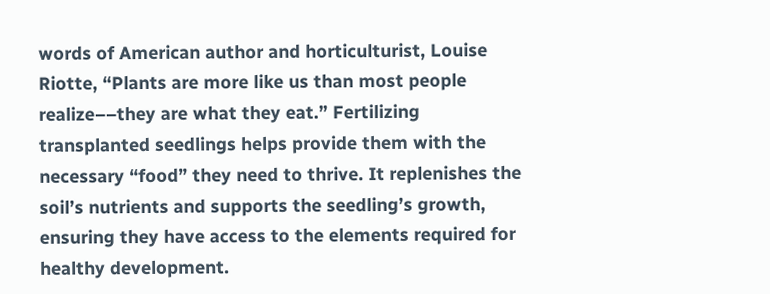words of American author and horticulturist, Louise Riotte, “Plants are more like us than most people realize––they are what they eat.” Fertilizing transplanted seedlings helps provide them with the necessary “food” they need to thrive. It replenishes the soil’s nutrients and supports the seedling’s growth, ensuring they have access to the elements required for healthy development.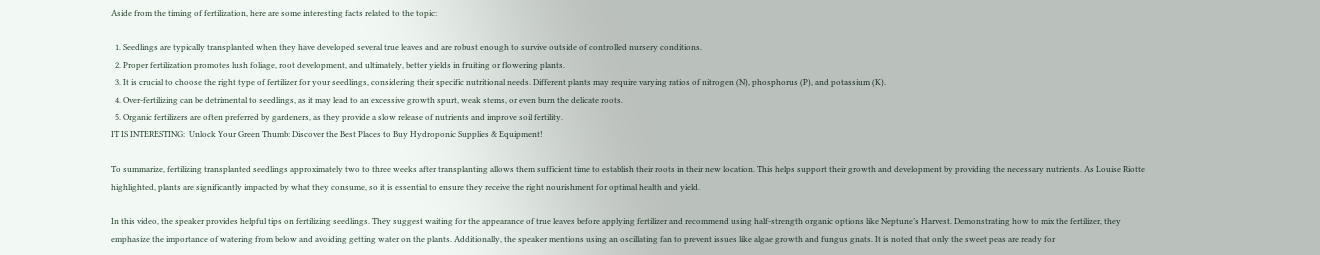Aside from the timing of fertilization, here are some interesting facts related to the topic:

  1. Seedlings are typically transplanted when they have developed several true leaves and are robust enough to survive outside of controlled nursery conditions.
  2. Proper fertilization promotes lush foliage, root development, and ultimately, better yields in fruiting or flowering plants.
  3. It is crucial to choose the right type of fertilizer for your seedlings, considering their specific nutritional needs. Different plants may require varying ratios of nitrogen (N), phosphorus (P), and potassium (K).
  4. Over-fertilizing can be detrimental to seedlings, as it may lead to an excessive growth spurt, weak stems, or even burn the delicate roots.
  5. Organic fertilizers are often preferred by gardeners, as they provide a slow release of nutrients and improve soil fertility.
IT IS INTERESTING:  Unlock Your Green Thumb: Discover the Best Places to Buy Hydroponic Supplies & Equipment!

To summarize, fertilizing transplanted seedlings approximately two to three weeks after transplanting allows them sufficient time to establish their roots in their new location. This helps support their growth and development by providing the necessary nutrients. As Louise Riotte highlighted, plants are significantly impacted by what they consume, so it is essential to ensure they receive the right nourishment for optimal health and yield.

In this video, the speaker provides helpful tips on fertilizing seedlings. They suggest waiting for the appearance of true leaves before applying fertilizer and recommend using half-strength organic options like Neptune’s Harvest. Demonstrating how to mix the fertilizer, they emphasize the importance of watering from below and avoiding getting water on the plants. Additionally, the speaker mentions using an oscillating fan to prevent issues like algae growth and fungus gnats. It is noted that only the sweet peas are ready for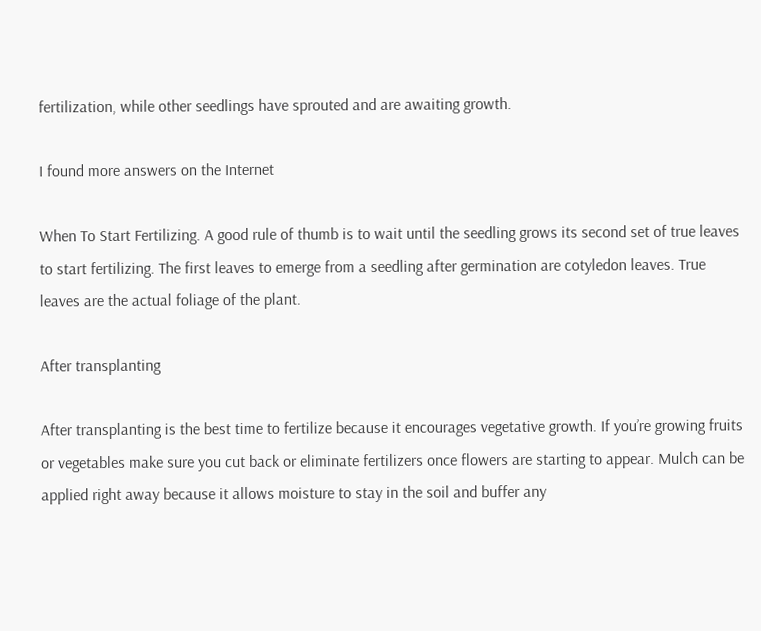fertilization, while other seedlings have sprouted and are awaiting growth.

I found more answers on the Internet

When To Start Fertilizing. A good rule of thumb is to wait until the seedling grows its second set of true leaves to start fertilizing. The first leaves to emerge from a seedling after germination are cotyledon leaves. True leaves are the actual foliage of the plant.

After transplanting

After transplanting is the best time to fertilize because it encourages vegetative growth. If you’re growing fruits or vegetables make sure you cut back or eliminate fertilizers once flowers are starting to appear. Mulch can be applied right away because it allows moisture to stay in the soil and buffer any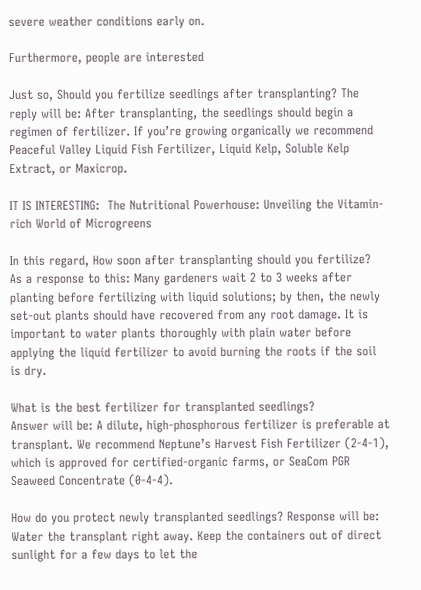severe weather conditions early on.

Furthermore, people are interested

Just so, Should you fertilize seedlings after transplanting? The reply will be: After transplanting, the seedlings should begin a regimen of fertilizer. If you’re growing organically we recommend Peaceful Valley Liquid Fish Fertilizer, Liquid Kelp, Soluble Kelp Extract, or Maxicrop.

IT IS INTERESTING:  The Nutritional Powerhouse: Unveiling the Vitamin-rich World of Microgreens

In this regard, How soon after transplanting should you fertilize?
As a response to this: Many gardeners wait 2 to 3 weeks after planting before fertilizing with liquid solutions; by then, the newly set-out plants should have recovered from any root damage. It is important to water plants thoroughly with plain water before applying the liquid fertilizer to avoid burning the roots if the soil is dry.

What is the best fertilizer for transplanted seedlings?
Answer will be: A dilute, high-phosphorous fertilizer is preferable at transplant. We recommend Neptune’s Harvest Fish Fertilizer (2-4-1), which is approved for certified-organic farms, or SeaCom PGR Seaweed Concentrate (0-4-4).

How do you protect newly transplanted seedlings? Response will be: Water the transplant right away. Keep the containers out of direct sunlight for a few days to let the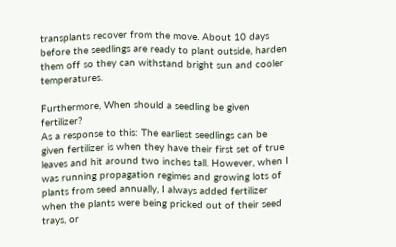transplants recover from the move. About 10 days before the seedlings are ready to plant outside, harden them off so they can withstand bright sun and cooler temperatures.

Furthermore, When should a seedling be given fertilizer?
As a response to this: The earliest seedlings can be given fertilizer is when they have their first set of true leaves and hit around two inches tall. However, when I was running propagation regimes and growing lots of plants from seed annually, I always added fertilizer when the plants were being pricked out of their seed trays, or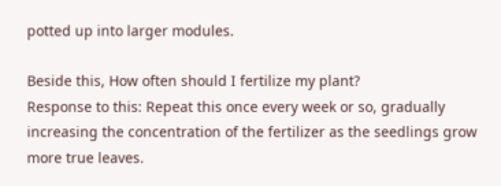potted up into larger modules.

Beside this, How often should I fertilize my plant?
Response to this: Repeat this once every week or so, gradually increasing the concentration of the fertilizer as the seedlings grow more true leaves.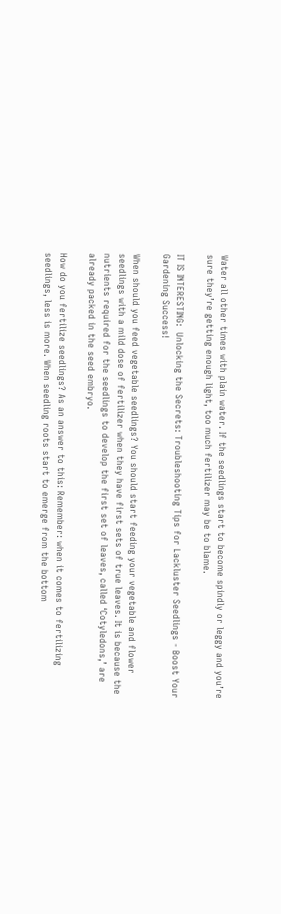Water all other times with plain water. If the seedlings start to become spindly or leggy and you’re sure they’re getting enough light, too much fertilizer may be to blame.

IT IS INTERESTING:  Unlocking the Secrets: Troubleshooting Tips for Lackluster Seedlings - Boost Your Gardening Success!

When should you feed vegetable seedlings? You should start feeding your vegetable and flower seedlings with a mild dose of fertilizer when they have first sets of true leaves. It is because the nutrients required for the seedlings to develop the first set of leaves, called ‘Cotyledons,’ are already packed in the seed embryo.

How do you fertilize seedlings? As an answer to this: Remember: when it comes to fertilizing seedlings, less is more. When seedling roots start to emerge from the bottom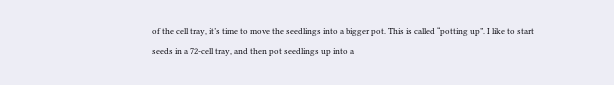of the cell tray, it’s time to move the seedlings into a bigger pot. This is called “potting up”. I like to start seeds in a 72-cell tray, and then pot seedlings up into a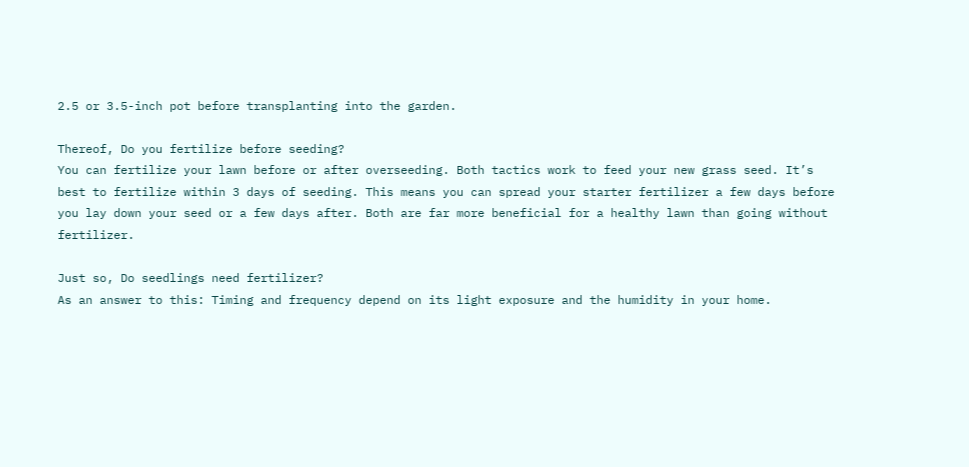2.5 or 3.5-inch pot before transplanting into the garden.

Thereof, Do you fertilize before seeding?
You can fertilize your lawn before or after overseeding. Both tactics work to feed your new grass seed. It’s best to fertilize within 3 days of seeding. This means you can spread your starter fertilizer a few days before you lay down your seed or a few days after. Both are far more beneficial for a healthy lawn than going without fertilizer.

Just so, Do seedlings need fertilizer?
As an answer to this: Timing and frequency depend on its light exposure and the humidity in your home.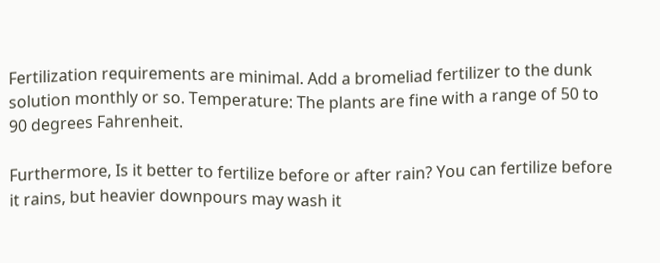Fertilization requirements are minimal. Add a bromeliad fertilizer to the dunk solution monthly or so. Temperature: The plants are fine with a range of 50 to 90 degrees Fahrenheit.

Furthermore, Is it better to fertilize before or after rain? You can fertilize before it rains, but heavier downpours may wash it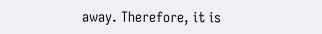away. Therefore, it is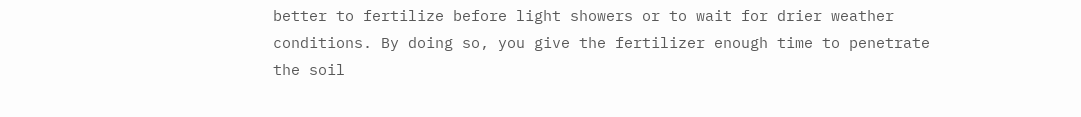better to fertilize before light showers or to wait for drier weather conditions. By doing so, you give the fertilizer enough time to penetrate the soil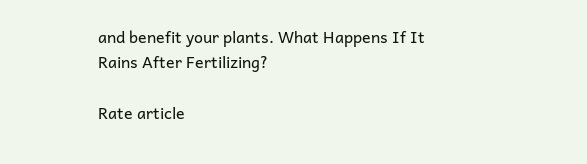and benefit your plants. What Happens If It Rains After Fertilizing?

Rate article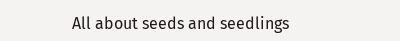All about seeds and seedlings